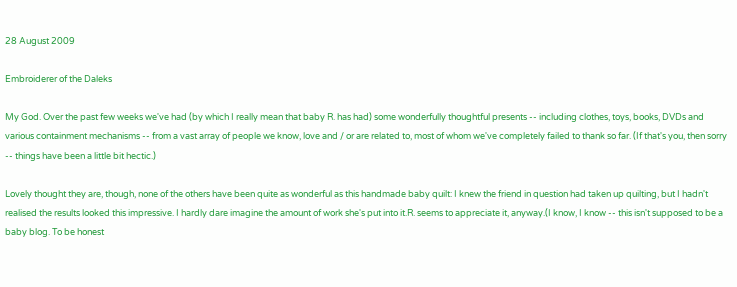28 August 2009

Embroiderer of the Daleks

My God. Over the past few weeks we've had (by which I really mean that baby R. has had) some wonderfully thoughtful presents -- including clothes, toys, books, DVDs and various containment mechanisms -- from a vast array of people we know, love and / or are related to, most of whom we've completely failed to thank so far. (If that's you, then sorry -- things have been a little bit hectic.)

Lovely thought they are, though, none of the others have been quite as wonderful as this handmade baby quilt: I knew the friend in question had taken up quilting, but I hadn't realised the results looked this impressive. I hardly dare imagine the amount of work she's put into it.R. seems to appreciate it, anyway.(I know, I know -- this isn't supposed to be a baby blog. To be honest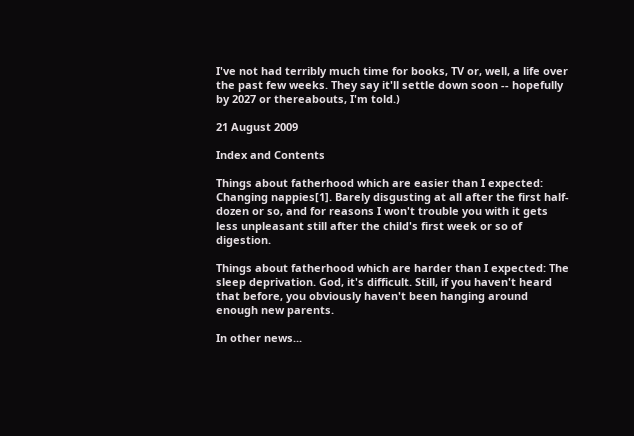I've not had terribly much time for books, TV or, well, a life over the past few weeks. They say it'll settle down soon -- hopefully by 2027 or thereabouts, I'm told.)

21 August 2009

Index and Contents

Things about fatherhood which are easier than I expected: Changing nappies[1]. Barely disgusting at all after the first half-dozen or so, and for reasons I won't trouble you with it gets less unpleasant still after the child's first week or so of digestion.

Things about fatherhood which are harder than I expected: The sleep deprivation. God, it's difficult. Still, if you haven't heard that before, you obviously haven't been hanging around enough new parents.

In other news...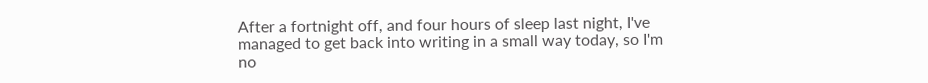After a fortnight off, and four hours of sleep last night, I've managed to get back into writing in a small way today, so I'm no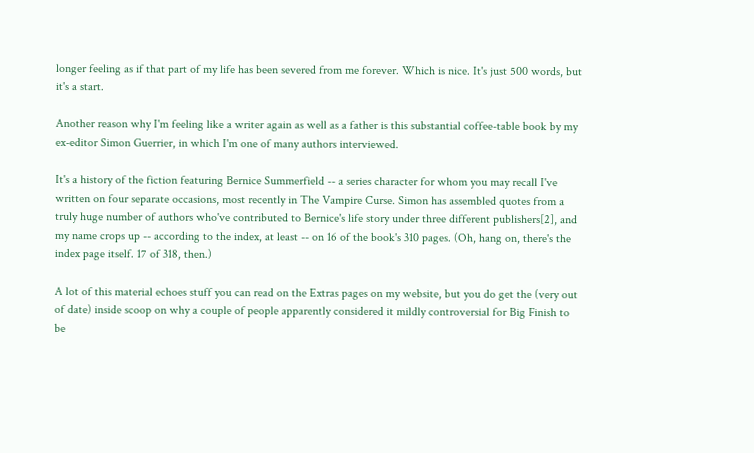longer feeling as if that part of my life has been severed from me forever. Which is nice. It's just 500 words, but it's a start.

Another reason why I'm feeling like a writer again as well as a father is this substantial coffee-table book by my ex-editor Simon Guerrier, in which I'm one of many authors interviewed.

It's a history of the fiction featuring Bernice Summerfield -- a series character for whom you may recall I've written on four separate occasions, most recently in The Vampire Curse. Simon has assembled quotes from a truly huge number of authors who've contributed to Bernice's life story under three different publishers[2], and my name crops up -- according to the index, at least -- on 16 of the book's 310 pages. (Oh, hang on, there's the index page itself. 17 of 318, then.)

A lot of this material echoes stuff you can read on the Extras pages on my website, but you do get the (very out of date) inside scoop on why a couple of people apparently considered it mildly controversial for Big Finish to be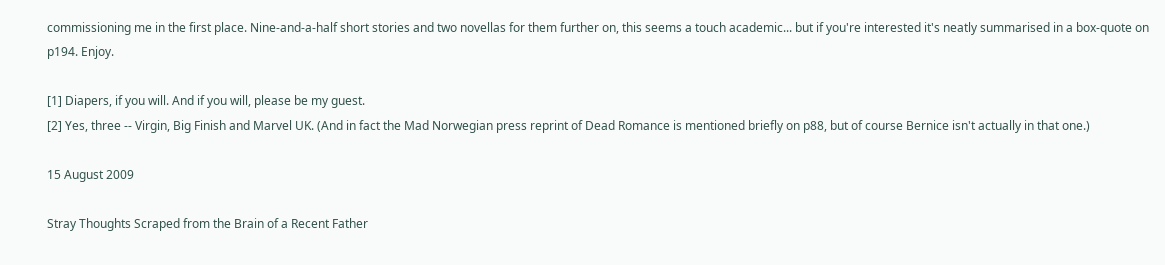commissioning me in the first place. Nine-and-a-half short stories and two novellas for them further on, this seems a touch academic... but if you're interested it's neatly summarised in a box-quote on p194. Enjoy.

[1] Diapers, if you will. And if you will, please be my guest.
[2] Yes, three -- Virgin, Big Finish and Marvel UK. (And in fact the Mad Norwegian press reprint of Dead Romance is mentioned briefly on p88, but of course Bernice isn't actually in that one.)

15 August 2009

Stray Thoughts Scraped from the Brain of a Recent Father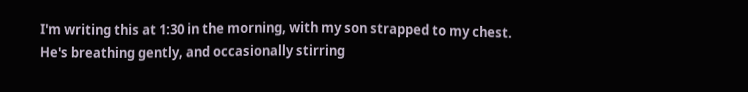I'm writing this at 1:30 in the morning, with my son strapped to my chest. He's breathing gently, and occasionally stirring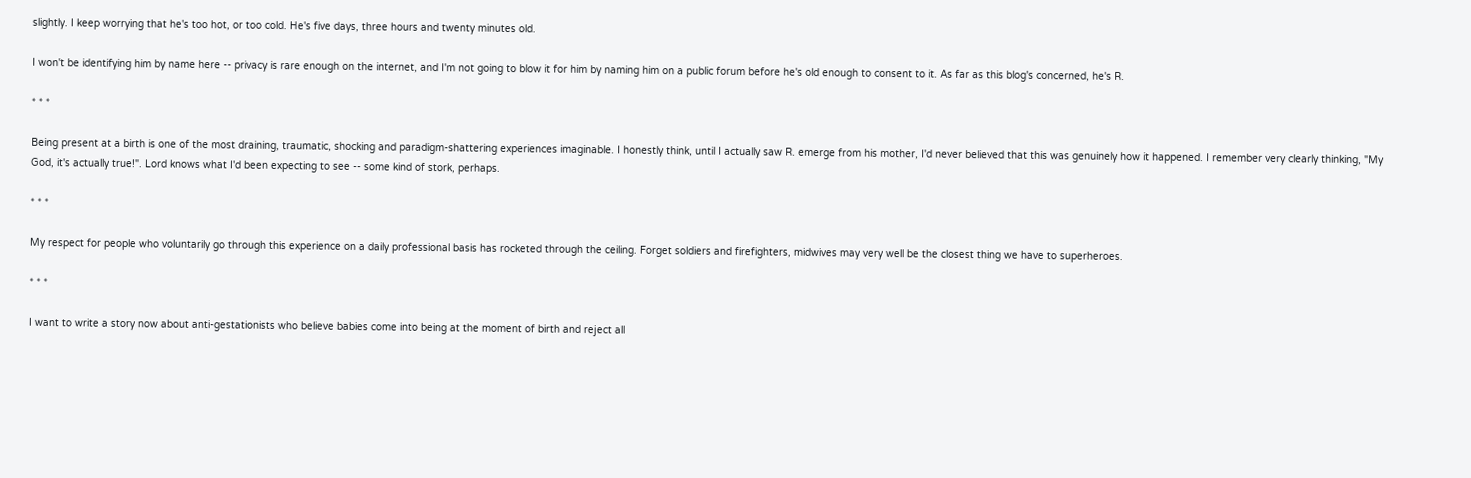slightly. I keep worrying that he's too hot, or too cold. He's five days, three hours and twenty minutes old.

I won't be identifying him by name here -- privacy is rare enough on the internet, and I'm not going to blow it for him by naming him on a public forum before he's old enough to consent to it. As far as this blog's concerned, he's R.

* * *

Being present at a birth is one of the most draining, traumatic, shocking and paradigm-shattering experiences imaginable. I honestly think, until I actually saw R. emerge from his mother, I'd never believed that this was genuinely how it happened. I remember very clearly thinking, "My God, it's actually true!". Lord knows what I'd been expecting to see -- some kind of stork, perhaps.

* * *

My respect for people who voluntarily go through this experience on a daily professional basis has rocketed through the ceiling. Forget soldiers and firefighters, midwives may very well be the closest thing we have to superheroes.

* * *

I want to write a story now about anti-gestationists who believe babies come into being at the moment of birth and reject all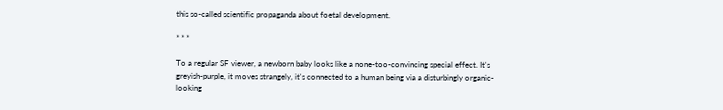this so-called scientific propaganda about foetal development.

* * *

To a regular SF viewer, a newborn baby looks like a none-too-convincing special effect. It's greyish-purple, it moves strangely, it's connected to a human being via a disturbingly organic-looking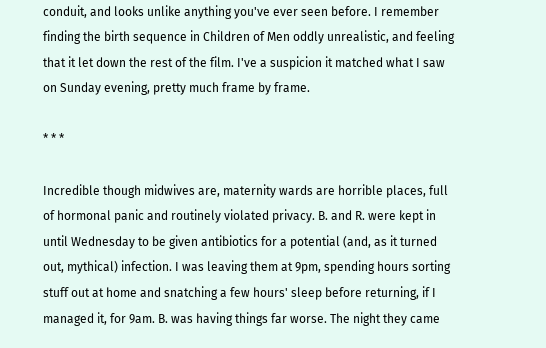conduit, and looks unlike anything you've ever seen before. I remember finding the birth sequence in Children of Men oddly unrealistic, and feeling that it let down the rest of the film. I've a suspicion it matched what I saw on Sunday evening, pretty much frame by frame.

* * *

Incredible though midwives are, maternity wards are horrible places, full of hormonal panic and routinely violated privacy. B. and R. were kept in until Wednesday to be given antibiotics for a potential (and, as it turned out, mythical) infection. I was leaving them at 9pm, spending hours sorting stuff out at home and snatching a few hours' sleep before returning, if I managed it, for 9am. B. was having things far worse. The night they came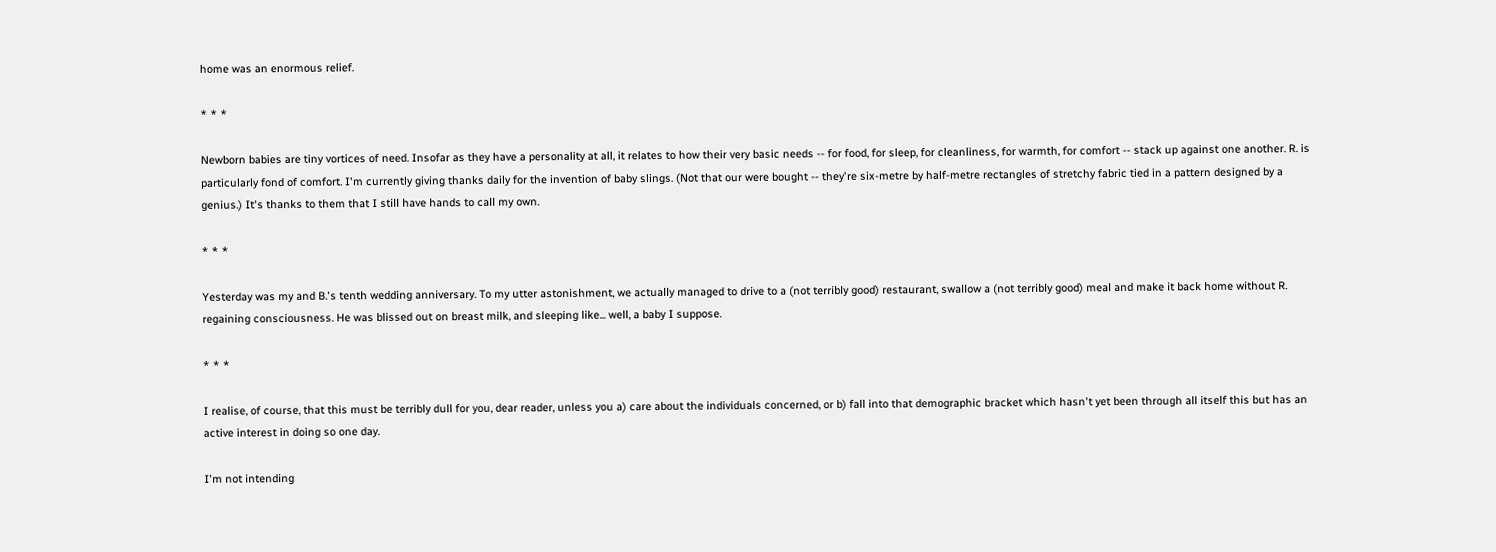home was an enormous relief.

* * *

Newborn babies are tiny vortices of need. Insofar as they have a personality at all, it relates to how their very basic needs -- for food, for sleep, for cleanliness, for warmth, for comfort -- stack up against one another. R. is particularly fond of comfort. I'm currently giving thanks daily for the invention of baby slings. (Not that our were bought -- they're six-metre by half-metre rectangles of stretchy fabric tied in a pattern designed by a genius.) It's thanks to them that I still have hands to call my own.

* * *

Yesterday was my and B.'s tenth wedding anniversary. To my utter astonishment, we actually managed to drive to a (not terribly good) restaurant, swallow a (not terribly good) meal and make it back home without R. regaining consciousness. He was blissed out on breast milk, and sleeping like... well, a baby I suppose.

* * *

I realise, of course, that this must be terribly dull for you, dear reader, unless you a) care about the individuals concerned, or b) fall into that demographic bracket which hasn't yet been through all itself this but has an active interest in doing so one day.

I'm not intending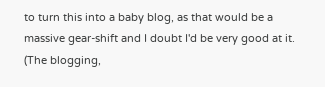to turn this into a baby blog, as that would be a massive gear-shift and I doubt I'd be very good at it. (The blogging,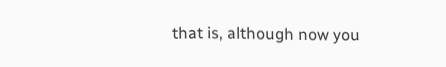that is, although now you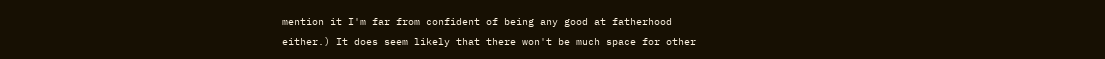mention it I'm far from confident of being any good at fatherhood either.) It does seem likely that there won't be much space for other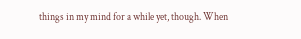things in my mind for a while yet, though. When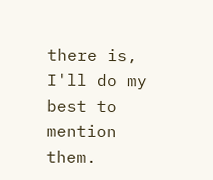there is, I'll do my best to mention them.